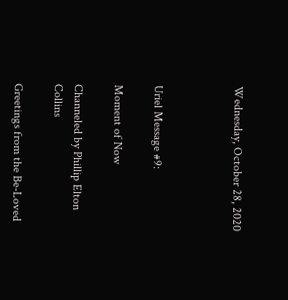Wednesday, October 28, 2020



Uriel Message #9:

Moment of Now

Channeled by Phillip Elton Collins

Greetings from the Be-Loved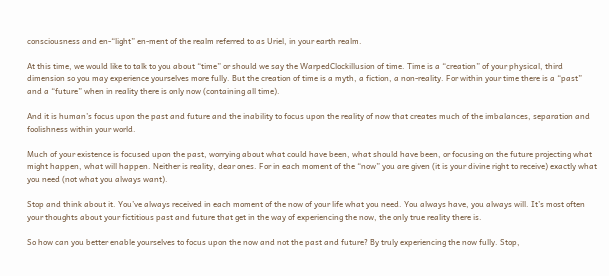consciousness and en-“light” en-ment of the realm referred to as Uriel, in your earth realm.

At this time, we would like to talk to you about “time” or should we say the WarpedClockillusion of time. Time is a “creation” of your physical, third dimension so you may experience yourselves more fully. But the creation of time is a myth, a fiction, a non-reality. For within your time there is a “past” and a “future” when in reality there is only now (containing all time).

And it is human’s focus upon the past and future and the inability to focus upon the reality of now that creates much of the imbalances, separation and foolishness within your world.

Much of your existence is focused upon the past, worrying about what could have been, what should have been, or focusing on the future projecting what might happen, what will happen. Neither is reality, dear ones. For in each moment of the “now” you are given (it is your divine right to receive) exactly what you need (not what you always want).

Stop and think about it. You’ve always received in each moment of the now of your life what you need. You always have, you always will. It’s most often your thoughts about your fictitious past and future that get in the way of experiencing the now, the only true reality there is.

So how can you better enable yourselves to focus upon the now and not the past and future? By truly experiencing the now fully. Stop,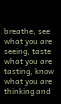breathe, see what you are seeing, taste what you are tasting, know what you are thinking and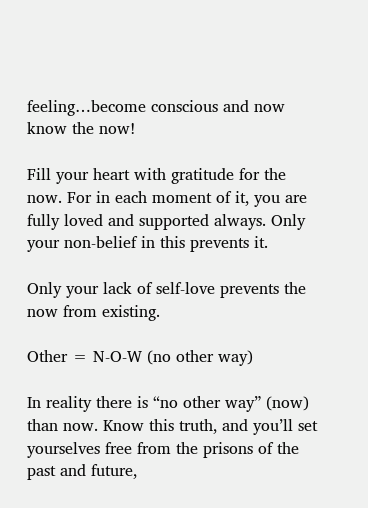feeling…become conscious and now know the now!

Fill your heart with gratitude for the now. For in each moment of it, you are fully loved and supported always. Only your non-belief in this prevents it.

Only your lack of self-love prevents the now from existing.

Other = N-O-W (no other way)

In reality there is “no other way” (now) than now. Know this truth, and you’ll set yourselves free from the prisons of the past and future,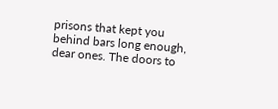prisons that kept you behind bars long enough, dear ones. The doors to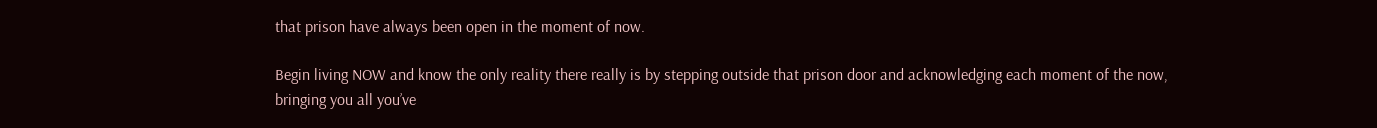that prison have always been open in the moment of now.

Begin living NOW and know the only reality there really is by stepping outside that prison door and acknowledging each moment of the now, bringing you all you’ve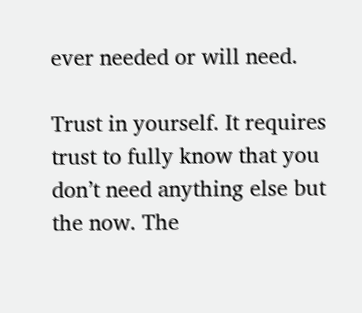ever needed or will need.

Trust in yourself. It requires trust to fully know that you don’t need anything else but the now. The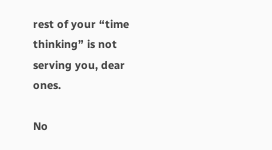rest of your “time thinking” is not serving you, dear ones.

No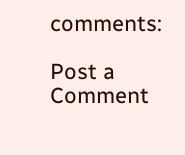comments:

Post a Comment